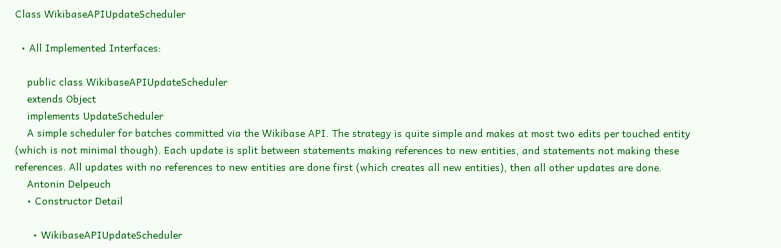Class WikibaseAPIUpdateScheduler

  • All Implemented Interfaces:

    public class WikibaseAPIUpdateScheduler
    extends Object
    implements UpdateScheduler
    A simple scheduler for batches committed via the Wikibase API. The strategy is quite simple and makes at most two edits per touched entity (which is not minimal though). Each update is split between statements making references to new entities, and statements not making these references. All updates with no references to new entities are done first (which creates all new entities), then all other updates are done.
    Antonin Delpeuch
    • Constructor Detail

      • WikibaseAPIUpdateScheduler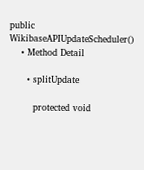public WikibaseAPIUpdateScheduler()
    • Method Detail

      • splitUpdate

        protected void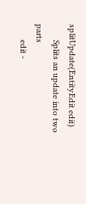splitUpdate(EntityEdit edit)
        Splits an update into two parts
        edit -